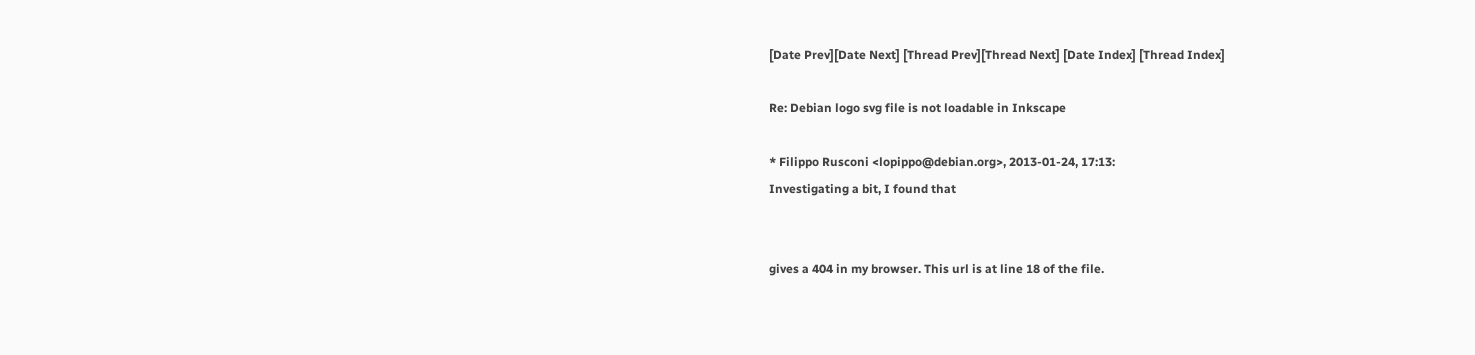[Date Prev][Date Next] [Thread Prev][Thread Next] [Date Index] [Thread Index]

Re: Debian logo svg file is not loadable in Inkscape

* Filippo Rusconi <lopippo@debian.org>, 2013-01-24, 17:13:
Investigating a bit, I found that


gives a 404 in my browser. This url is at line 18 of the file.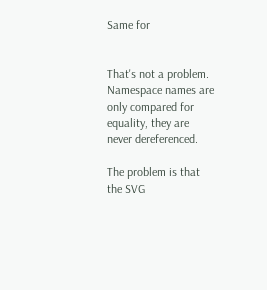Same for


That's not a problem. Namespace names are only compared for equality, they are never dereferenced.

The problem is that the SVG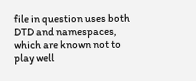file in question uses both DTD and namespaces, which are known not to play well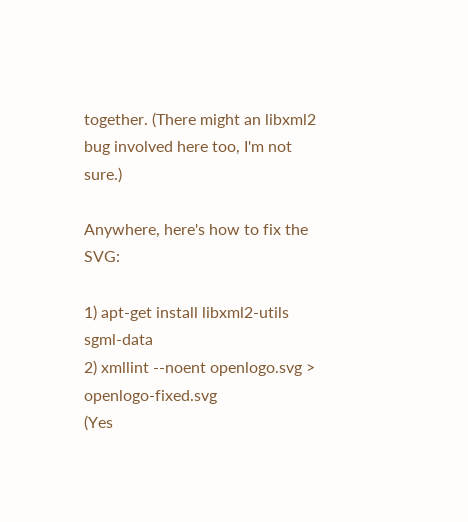together. (There might an libxml2 bug involved here too, I'm not sure.)

Anywhere, here's how to fix the SVG:

1) apt-get install libxml2-utils sgml-data
2) xmllint --noent openlogo.svg > openlogo-fixed.svg
(Yes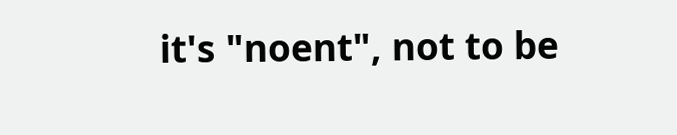it's "noent", not to be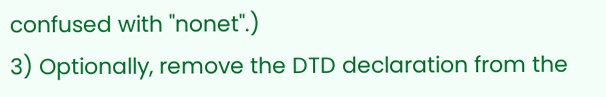confused with "nonet".)
3) Optionally, remove the DTD declaration from the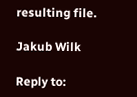resulting file.

Jakub Wilk

Reply to: